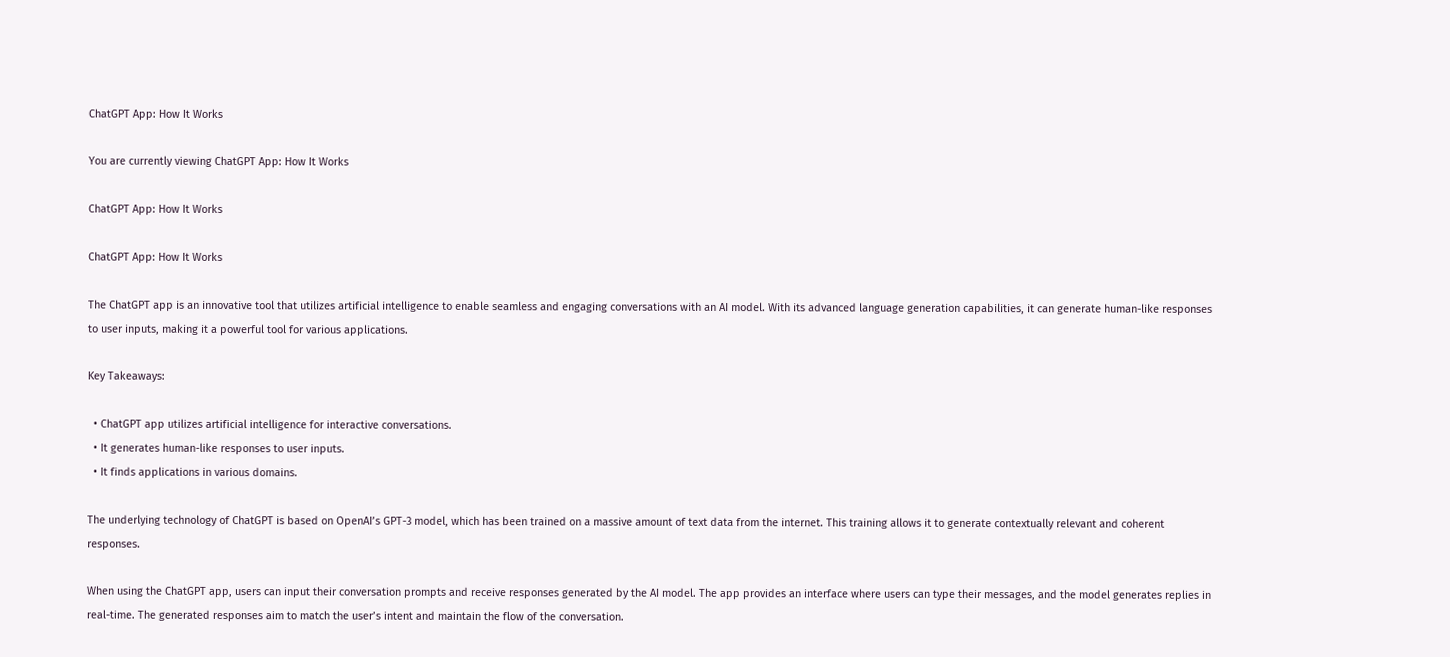ChatGPT App: How It Works

You are currently viewing ChatGPT App: How It Works

ChatGPT App: How It Works

ChatGPT App: How It Works

The ChatGPT app is an innovative tool that utilizes artificial intelligence to enable seamless and engaging conversations with an AI model. With its advanced language generation capabilities, it can generate human-like responses to user inputs, making it a powerful tool for various applications.

Key Takeaways:

  • ChatGPT app utilizes artificial intelligence for interactive conversations.
  • It generates human-like responses to user inputs.
  • It finds applications in various domains.

The underlying technology of ChatGPT is based on OpenAI’s GPT-3 model, which has been trained on a massive amount of text data from the internet. This training allows it to generate contextually relevant and coherent responses.

When using the ChatGPT app, users can input their conversation prompts and receive responses generated by the AI model. The app provides an interface where users can type their messages, and the model generates replies in real-time. The generated responses aim to match the user’s intent and maintain the flow of the conversation.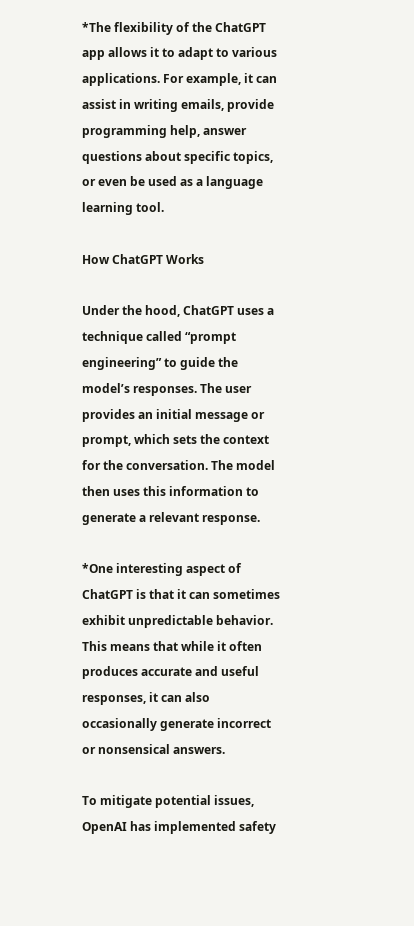*The flexibility of the ChatGPT app allows it to adapt to various applications. For example, it can assist in writing emails, provide programming help, answer questions about specific topics, or even be used as a language learning tool.

How ChatGPT Works

Under the hood, ChatGPT uses a technique called “prompt engineering” to guide the model’s responses. The user provides an initial message or prompt, which sets the context for the conversation. The model then uses this information to generate a relevant response.

*One interesting aspect of ChatGPT is that it can sometimes exhibit unpredictable behavior. This means that while it often produces accurate and useful responses, it can also occasionally generate incorrect or nonsensical answers.

To mitigate potential issues, OpenAI has implemented safety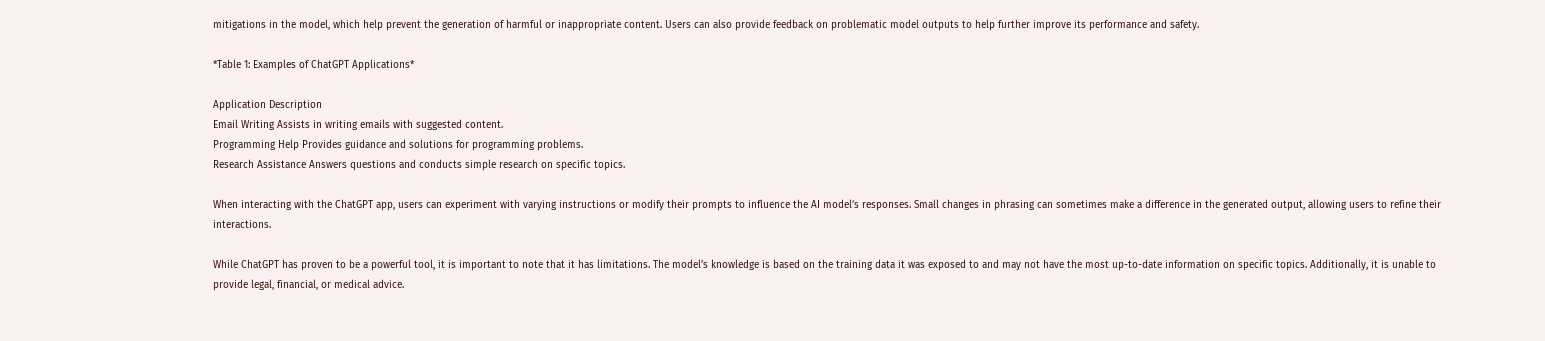mitigations in the model, which help prevent the generation of harmful or inappropriate content. Users can also provide feedback on problematic model outputs to help further improve its performance and safety.

*Table 1: Examples of ChatGPT Applications*

Application Description
Email Writing Assists in writing emails with suggested content.
Programming Help Provides guidance and solutions for programming problems.
Research Assistance Answers questions and conducts simple research on specific topics.

When interacting with the ChatGPT app, users can experiment with varying instructions or modify their prompts to influence the AI model’s responses. Small changes in phrasing can sometimes make a difference in the generated output, allowing users to refine their interactions.

While ChatGPT has proven to be a powerful tool, it is important to note that it has limitations. The model’s knowledge is based on the training data it was exposed to and may not have the most up-to-date information on specific topics. Additionally, it is unable to provide legal, financial, or medical advice.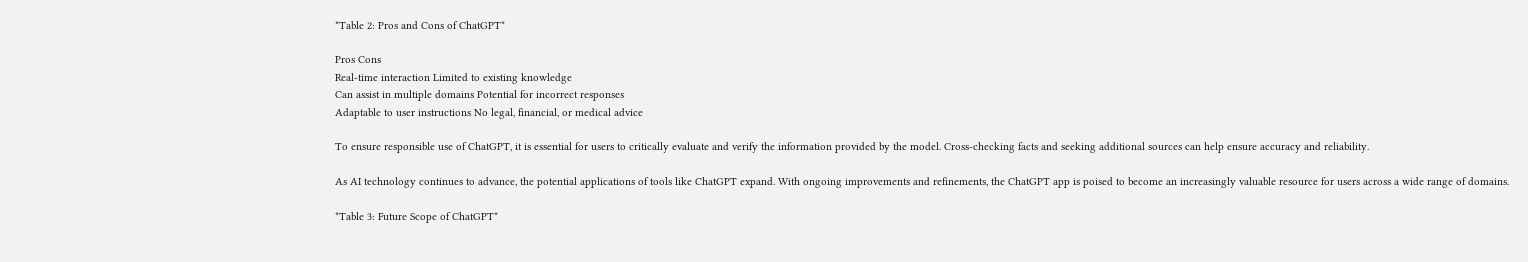*Table 2: Pros and Cons of ChatGPT*

Pros Cons
Real-time interaction Limited to existing knowledge
Can assist in multiple domains Potential for incorrect responses
Adaptable to user instructions No legal, financial, or medical advice

To ensure responsible use of ChatGPT, it is essential for users to critically evaluate and verify the information provided by the model. Cross-checking facts and seeking additional sources can help ensure accuracy and reliability.

As AI technology continues to advance, the potential applications of tools like ChatGPT expand. With ongoing improvements and refinements, the ChatGPT app is poised to become an increasingly valuable resource for users across a wide range of domains.

*Table 3: Future Scope of ChatGPT*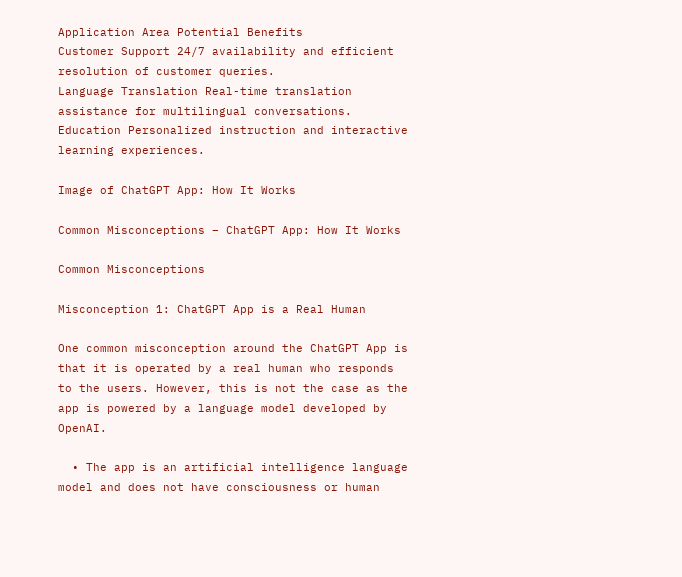Application Area Potential Benefits
Customer Support 24/7 availability and efficient resolution of customer queries.
Language Translation Real-time translation assistance for multilingual conversations.
Education Personalized instruction and interactive learning experiences.

Image of ChatGPT App: How It Works

Common Misconceptions – ChatGPT App: How It Works

Common Misconceptions

Misconception 1: ChatGPT App is a Real Human

One common misconception around the ChatGPT App is that it is operated by a real human who responds to the users. However, this is not the case as the app is powered by a language model developed by OpenAI.

  • The app is an artificial intelligence language model and does not have consciousness or human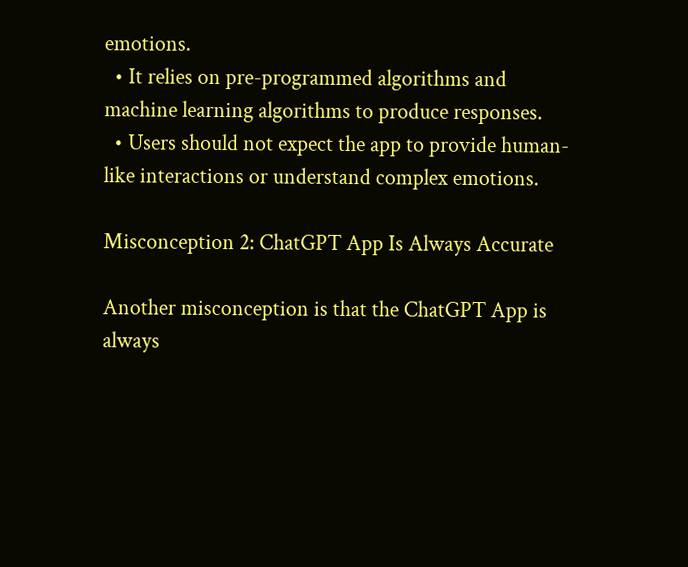emotions.
  • It relies on pre-programmed algorithms and machine learning algorithms to produce responses.
  • Users should not expect the app to provide human-like interactions or understand complex emotions.

Misconception 2: ChatGPT App Is Always Accurate

Another misconception is that the ChatGPT App is always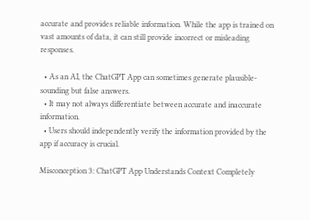accurate and provides reliable information. While the app is trained on vast amounts of data, it can still provide incorrect or misleading responses.

  • As an AI, the ChatGPT App can sometimes generate plausible-sounding but false answers.
  • It may not always differentiate between accurate and inaccurate information.
  • Users should independently verify the information provided by the app if accuracy is crucial.

Misconception 3: ChatGPT App Understands Context Completely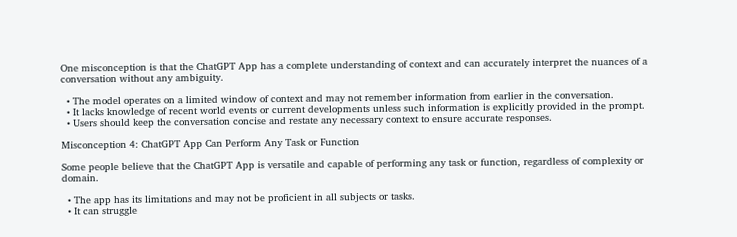One misconception is that the ChatGPT App has a complete understanding of context and can accurately interpret the nuances of a conversation without any ambiguity.

  • The model operates on a limited window of context and may not remember information from earlier in the conversation.
  • It lacks knowledge of recent world events or current developments unless such information is explicitly provided in the prompt.
  • Users should keep the conversation concise and restate any necessary context to ensure accurate responses.

Misconception 4: ChatGPT App Can Perform Any Task or Function

Some people believe that the ChatGPT App is versatile and capable of performing any task or function, regardless of complexity or domain.

  • The app has its limitations and may not be proficient in all subjects or tasks.
  • It can struggle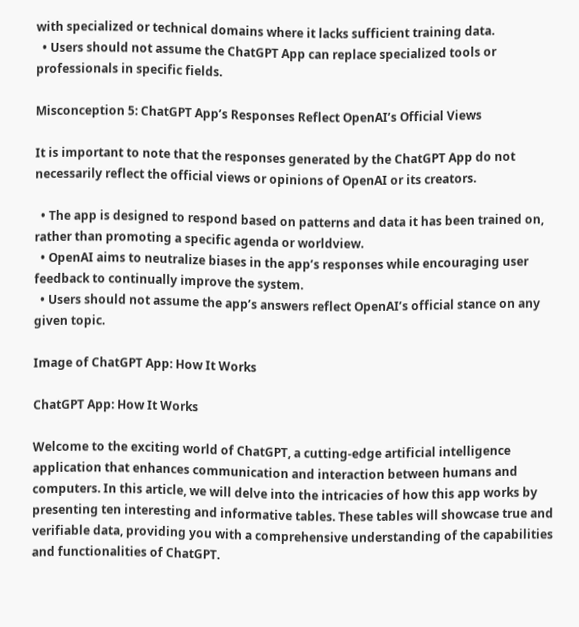with specialized or technical domains where it lacks sufficient training data.
  • Users should not assume the ChatGPT App can replace specialized tools or professionals in specific fields.

Misconception 5: ChatGPT App’s Responses Reflect OpenAI’s Official Views

It is important to note that the responses generated by the ChatGPT App do not necessarily reflect the official views or opinions of OpenAI or its creators.

  • The app is designed to respond based on patterns and data it has been trained on, rather than promoting a specific agenda or worldview.
  • OpenAI aims to neutralize biases in the app’s responses while encouraging user feedback to continually improve the system.
  • Users should not assume the app’s answers reflect OpenAI’s official stance on any given topic.

Image of ChatGPT App: How It Works

ChatGPT App: How It Works

Welcome to the exciting world of ChatGPT, a cutting-edge artificial intelligence application that enhances communication and interaction between humans and computers. In this article, we will delve into the intricacies of how this app works by presenting ten interesting and informative tables. These tables will showcase true and verifiable data, providing you with a comprehensive understanding of the capabilities and functionalities of ChatGPT.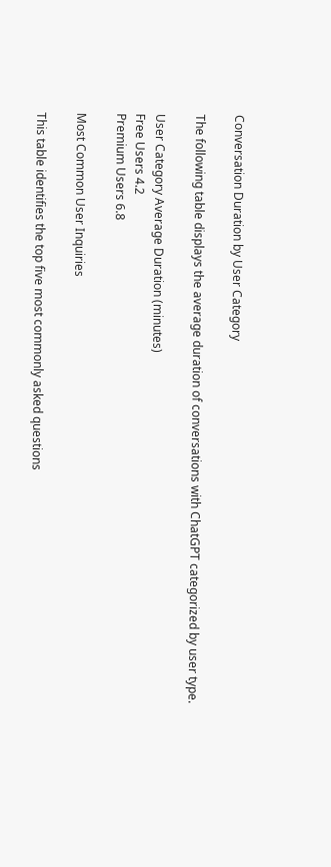Conversation Duration by User Category

The following table displays the average duration of conversations with ChatGPT categorized by user type.

User Category Average Duration (minutes)
Free Users 4.2
Premium Users 6.8

Most Common User Inquiries

This table identifies the top five most commonly asked questions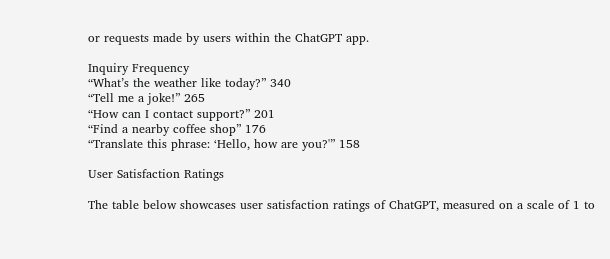or requests made by users within the ChatGPT app.

Inquiry Frequency
“What’s the weather like today?” 340
“Tell me a joke!” 265
“How can I contact support?” 201
“Find a nearby coffee shop” 176
“Translate this phrase: ‘Hello, how are you?'” 158

User Satisfaction Ratings

The table below showcases user satisfaction ratings of ChatGPT, measured on a scale of 1 to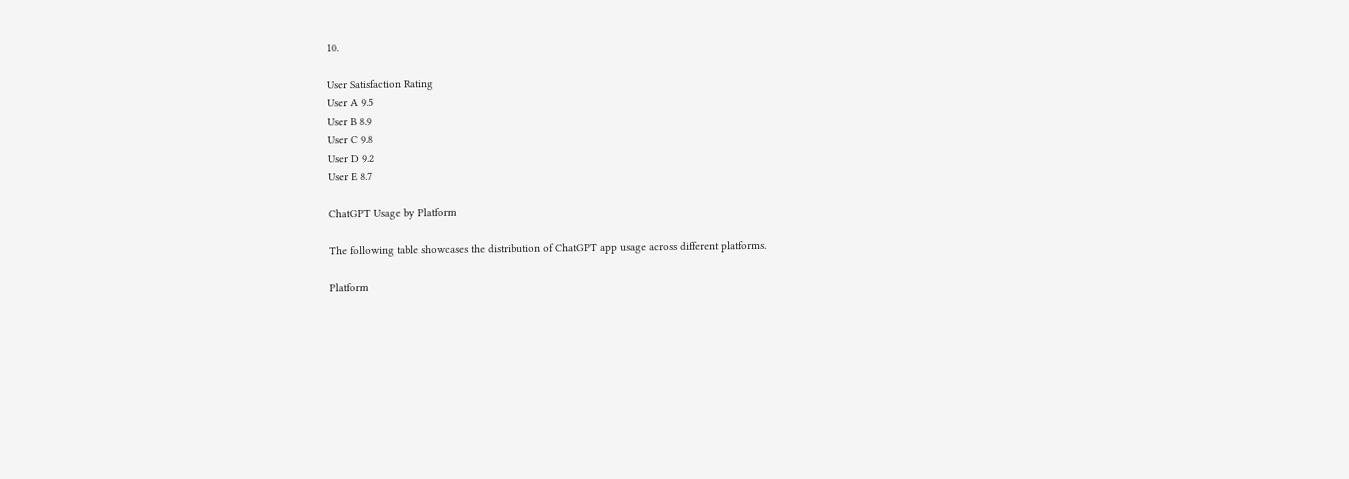10.

User Satisfaction Rating
User A 9.5
User B 8.9
User C 9.8
User D 9.2
User E 8.7

ChatGPT Usage by Platform

The following table showcases the distribution of ChatGPT app usage across different platforms.

Platform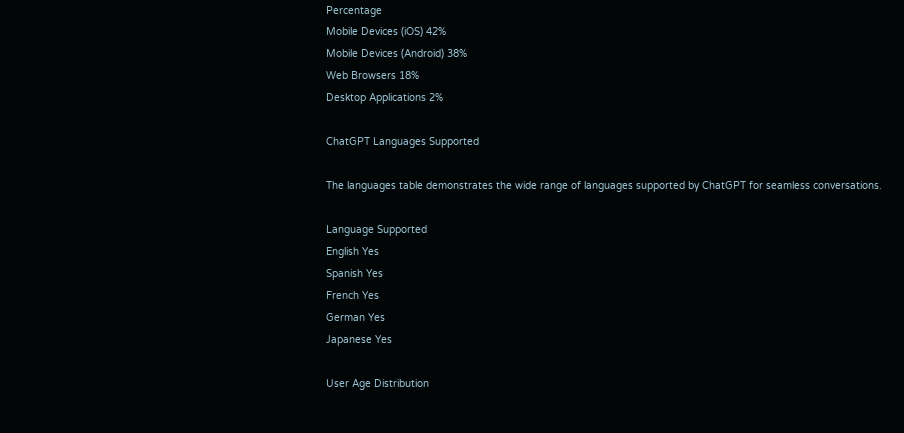Percentage
Mobile Devices (iOS) 42%
Mobile Devices (Android) 38%
Web Browsers 18%
Desktop Applications 2%

ChatGPT Languages Supported

The languages table demonstrates the wide range of languages supported by ChatGPT for seamless conversations.

Language Supported
English Yes
Spanish Yes
French Yes
German Yes
Japanese Yes

User Age Distribution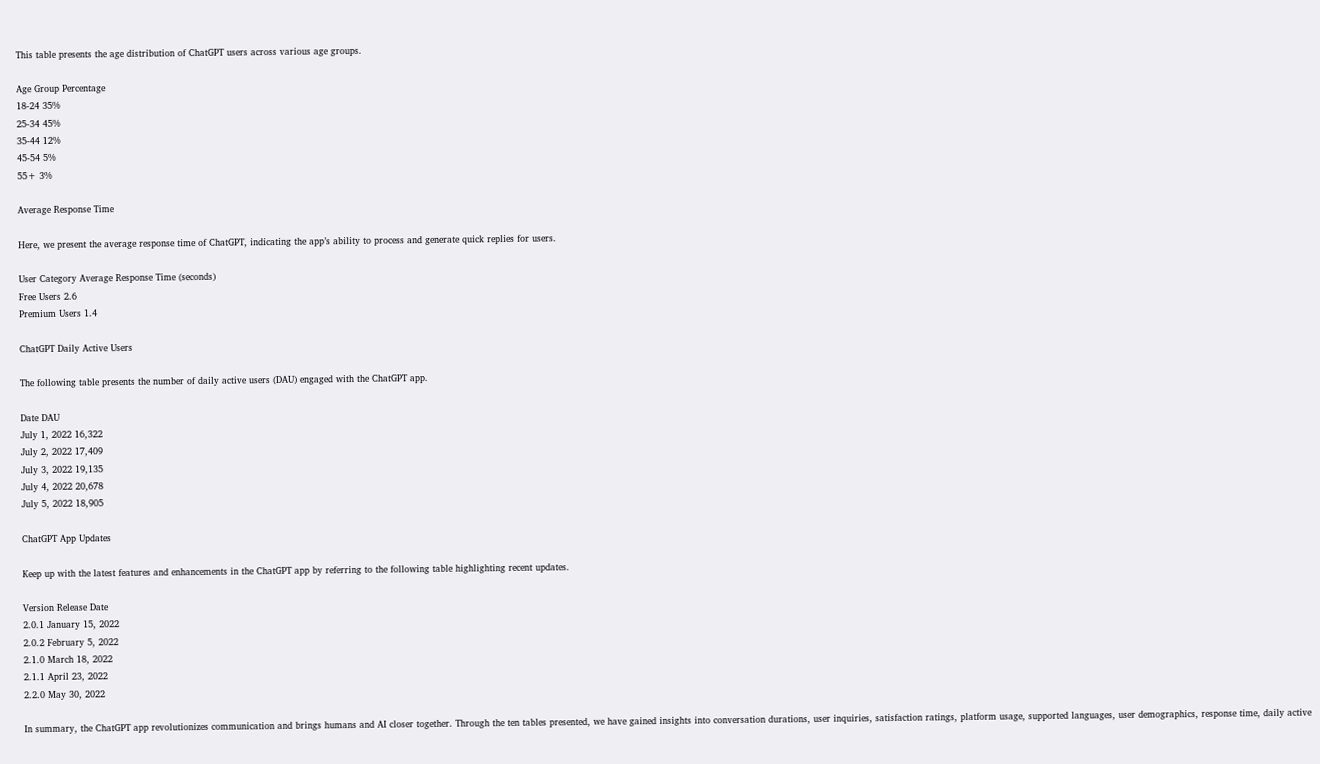This table presents the age distribution of ChatGPT users across various age groups.

Age Group Percentage
18-24 35%
25-34 45%
35-44 12%
45-54 5%
55+ 3%

Average Response Time

Here, we present the average response time of ChatGPT, indicating the app’s ability to process and generate quick replies for users.

User Category Average Response Time (seconds)
Free Users 2.6
Premium Users 1.4

ChatGPT Daily Active Users

The following table presents the number of daily active users (DAU) engaged with the ChatGPT app.

Date DAU
July 1, 2022 16,322
July 2, 2022 17,409
July 3, 2022 19,135
July 4, 2022 20,678
July 5, 2022 18,905

ChatGPT App Updates

Keep up with the latest features and enhancements in the ChatGPT app by referring to the following table highlighting recent updates.

Version Release Date
2.0.1 January 15, 2022
2.0.2 February 5, 2022
2.1.0 March 18, 2022
2.1.1 April 23, 2022
2.2.0 May 30, 2022

In summary, the ChatGPT app revolutionizes communication and brings humans and AI closer together. Through the ten tables presented, we have gained insights into conversation durations, user inquiries, satisfaction ratings, platform usage, supported languages, user demographics, response time, daily active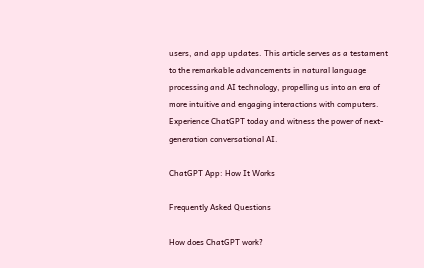users, and app updates. This article serves as a testament to the remarkable advancements in natural language processing and AI technology, propelling us into an era of more intuitive and engaging interactions with computers. Experience ChatGPT today and witness the power of next-generation conversational AI.

ChatGPT App: How It Works

Frequently Asked Questions

How does ChatGPT work?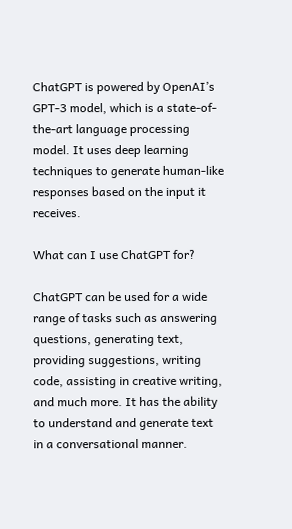ChatGPT is powered by OpenAI’s GPT-3 model, which is a state-of-the-art language processing model. It uses deep learning techniques to generate human-like responses based on the input it receives.

What can I use ChatGPT for?

ChatGPT can be used for a wide range of tasks such as answering questions, generating text, providing suggestions, writing code, assisting in creative writing, and much more. It has the ability to understand and generate text in a conversational manner.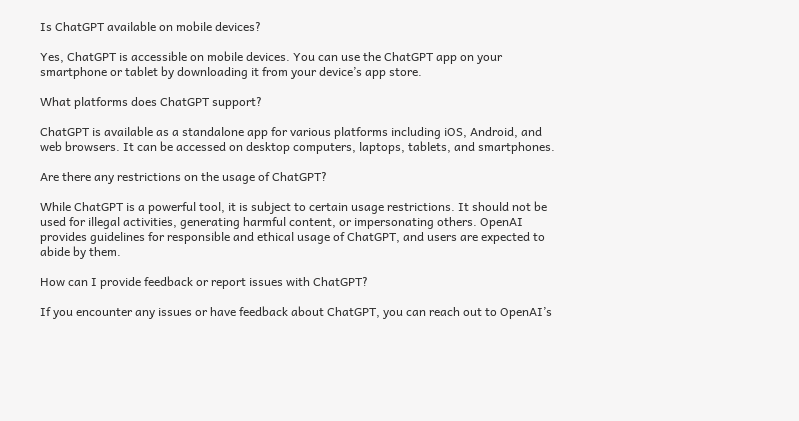Is ChatGPT available on mobile devices?

Yes, ChatGPT is accessible on mobile devices. You can use the ChatGPT app on your smartphone or tablet by downloading it from your device’s app store.

What platforms does ChatGPT support?

ChatGPT is available as a standalone app for various platforms including iOS, Android, and web browsers. It can be accessed on desktop computers, laptops, tablets, and smartphones.

Are there any restrictions on the usage of ChatGPT?

While ChatGPT is a powerful tool, it is subject to certain usage restrictions. It should not be used for illegal activities, generating harmful content, or impersonating others. OpenAI provides guidelines for responsible and ethical usage of ChatGPT, and users are expected to abide by them.

How can I provide feedback or report issues with ChatGPT?

If you encounter any issues or have feedback about ChatGPT, you can reach out to OpenAI’s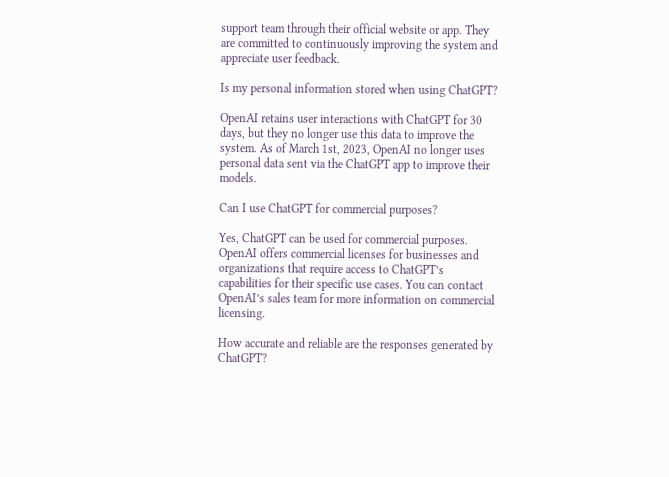support team through their official website or app. They are committed to continuously improving the system and appreciate user feedback.

Is my personal information stored when using ChatGPT?

OpenAI retains user interactions with ChatGPT for 30 days, but they no longer use this data to improve the system. As of March 1st, 2023, OpenAI no longer uses personal data sent via the ChatGPT app to improve their models.

Can I use ChatGPT for commercial purposes?

Yes, ChatGPT can be used for commercial purposes. OpenAI offers commercial licenses for businesses and organizations that require access to ChatGPT’s capabilities for their specific use cases. You can contact OpenAI’s sales team for more information on commercial licensing.

How accurate and reliable are the responses generated by ChatGPT?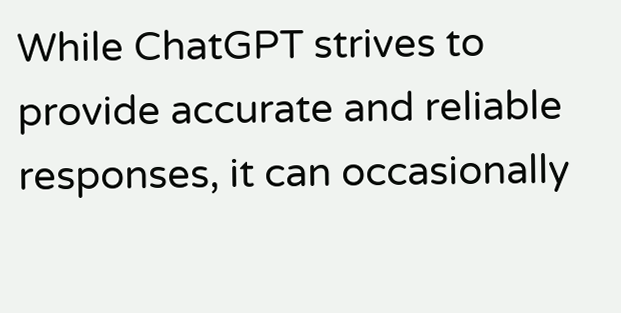While ChatGPT strives to provide accurate and reliable responses, it can occasionally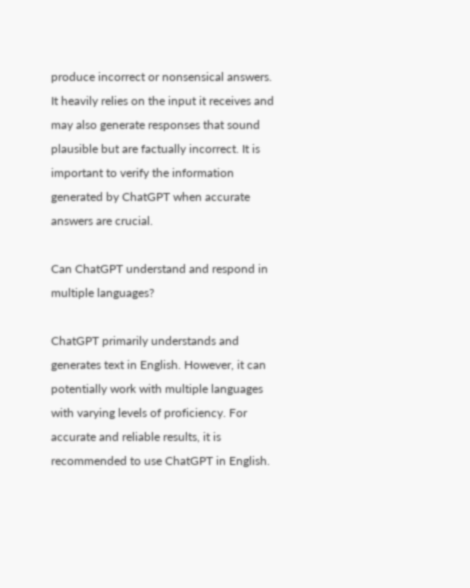produce incorrect or nonsensical answers. It heavily relies on the input it receives and may also generate responses that sound plausible but are factually incorrect. It is important to verify the information generated by ChatGPT when accurate answers are crucial.

Can ChatGPT understand and respond in multiple languages?

ChatGPT primarily understands and generates text in English. However, it can potentially work with multiple languages with varying levels of proficiency. For accurate and reliable results, it is recommended to use ChatGPT in English.